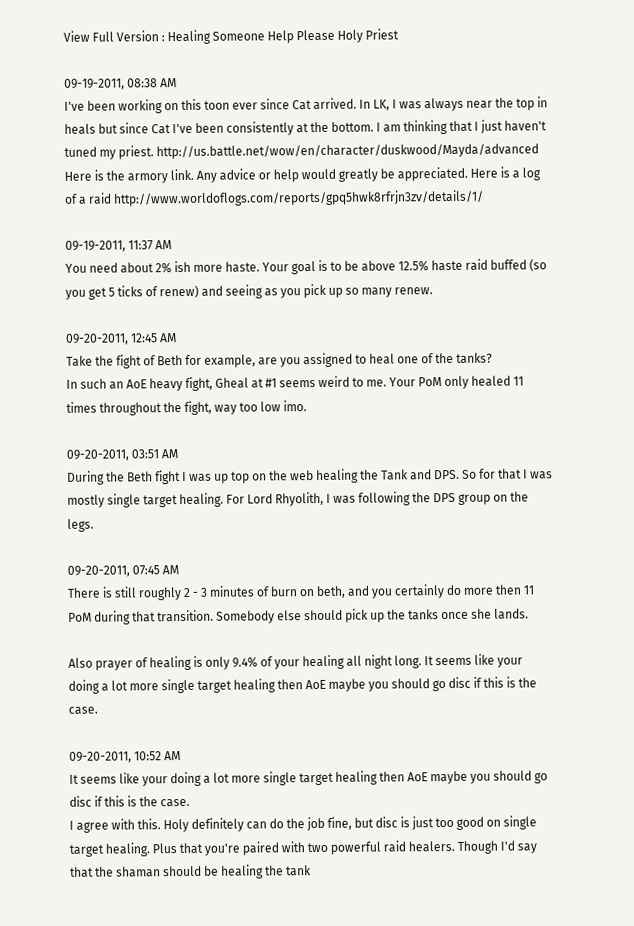View Full Version : Healing Someone Help Please Holy Priest

09-19-2011, 08:38 AM
I've been working on this toon ever since Cat arrived. In LK, I was always near the top in heals but since Cat I've been consistently at the bottom. I am thinking that I just haven't tuned my priest. http://us.battle.net/wow/en/character/duskwood/Mayda/advanced Here is the armory link. Any advice or help would greatly be appreciated. Here is a log of a raid http://www.worldoflogs.com/reports/gpq5hwk8rfrjn3zv/details/1/

09-19-2011, 11:37 AM
You need about 2% ish more haste. Your goal is to be above 12.5% haste raid buffed (so you get 5 ticks of renew) and seeing as you pick up so many renew.

09-20-2011, 12:45 AM
Take the fight of Beth for example, are you assigned to heal one of the tanks?
In such an AoE heavy fight, Gheal at #1 seems weird to me. Your PoM only healed 11 times throughout the fight, way too low imo.

09-20-2011, 03:51 AM
During the Beth fight I was up top on the web healing the Tank and DPS. So for that I was mostly single target healing. For Lord Rhyolith, I was following the DPS group on the legs.

09-20-2011, 07:45 AM
There is still roughly 2 - 3 minutes of burn on beth, and you certainly do more then 11 PoM during that transition. Somebody else should pick up the tanks once she lands.

Also prayer of healing is only 9.4% of your healing all night long. It seems like your doing a lot more single target healing then AoE maybe you should go disc if this is the case.

09-20-2011, 10:52 AM
It seems like your doing a lot more single target healing then AoE maybe you should go disc if this is the case.
I agree with this. Holy definitely can do the job fine, but disc is just too good on single target healing. Plus that you're paired with two powerful raid healers. Though I'd say that the shaman should be healing the tank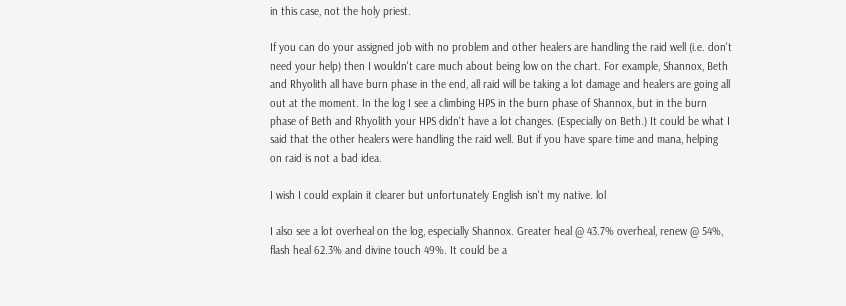in this case, not the holy priest.

If you can do your assigned job with no problem and other healers are handling the raid well (i.e. don't need your help) then I wouldn't care much about being low on the chart. For example, Shannox, Beth and Rhyolith all have burn phase in the end, all raid will be taking a lot damage and healers are going all out at the moment. In the log I see a climbing HPS in the burn phase of Shannox, but in the burn phase of Beth and Rhyolith your HPS didn't have a lot changes. (Especially on Beth.) It could be what I said that the other healers were handling the raid well. But if you have spare time and mana, helping on raid is not a bad idea.

I wish I could explain it clearer but unfortunately English isn't my native. lol

I also see a lot overheal on the log, especially Shannox. Greater heal @ 43.7% overheal, renew @ 54%, flash heal 62.3% and divine touch 49%. It could be a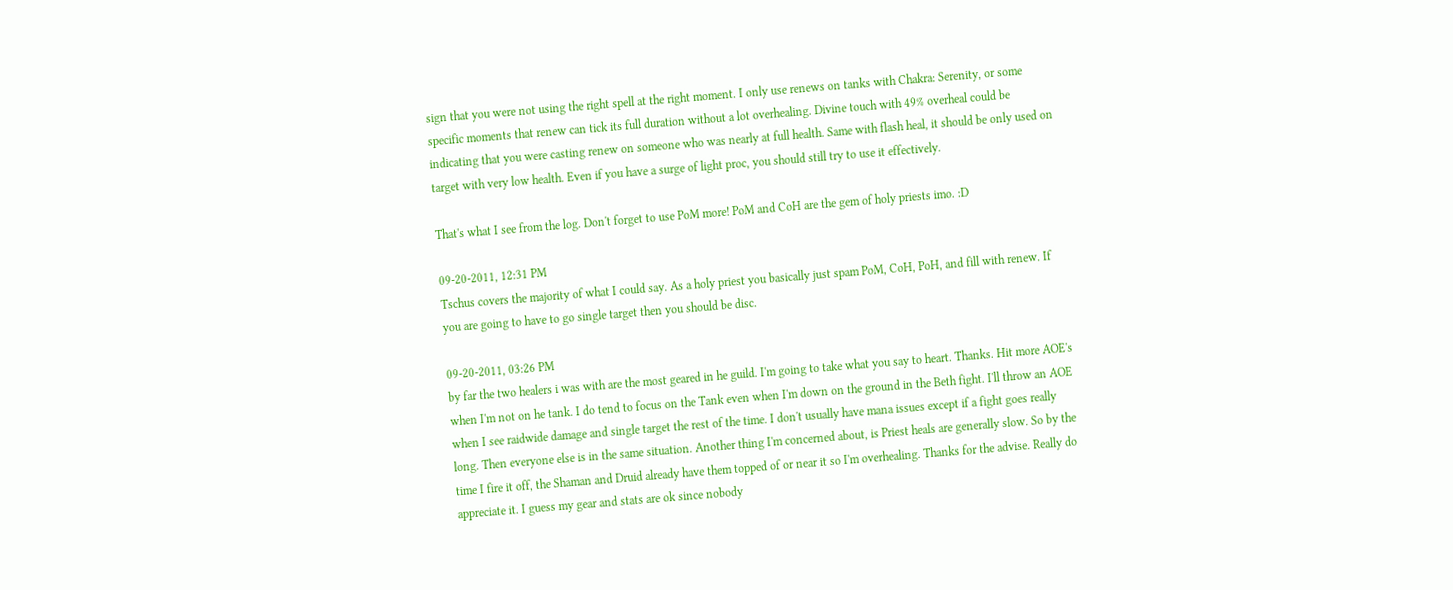sign that you were not using the right spell at the right moment. I only use renews on tanks with Chakra: Serenity, or some specific moments that renew can tick its full duration without a lot overhealing. Divine touch with 49% overheal could be indicating that you were casting renew on someone who was nearly at full health. Same with flash heal, it should be only used on target with very low health. Even if you have a surge of light proc, you should still try to use it effectively.

That's what I see from the log. Don't forget to use PoM more! PoM and CoH are the gem of holy priests imo. :D

09-20-2011, 12:31 PM
Tschus covers the majority of what I could say. As a holy priest you basically just spam PoM, CoH, PoH, and fill with renew. If you are going to have to go single target then you should be disc.

09-20-2011, 03:26 PM
by far the two healers i was with are the most geared in he guild. I'm going to take what you say to heart. Thanks. Hit more AOE's when I'm not on he tank. I do tend to focus on the Tank even when I'm down on the ground in the Beth fight. I'll throw an AOE when I see raidwide damage and single target the rest of the time. I don't usually have mana issues except if a fight goes really long. Then everyone else is in the same situation. Another thing I'm concerned about, is Priest heals are generally slow. So by the time I fire it off, the Shaman and Druid already have them topped of or near it so I'm overhealing. Thanks for the advise. Really do appreciate it. I guess my gear and stats are ok since nobody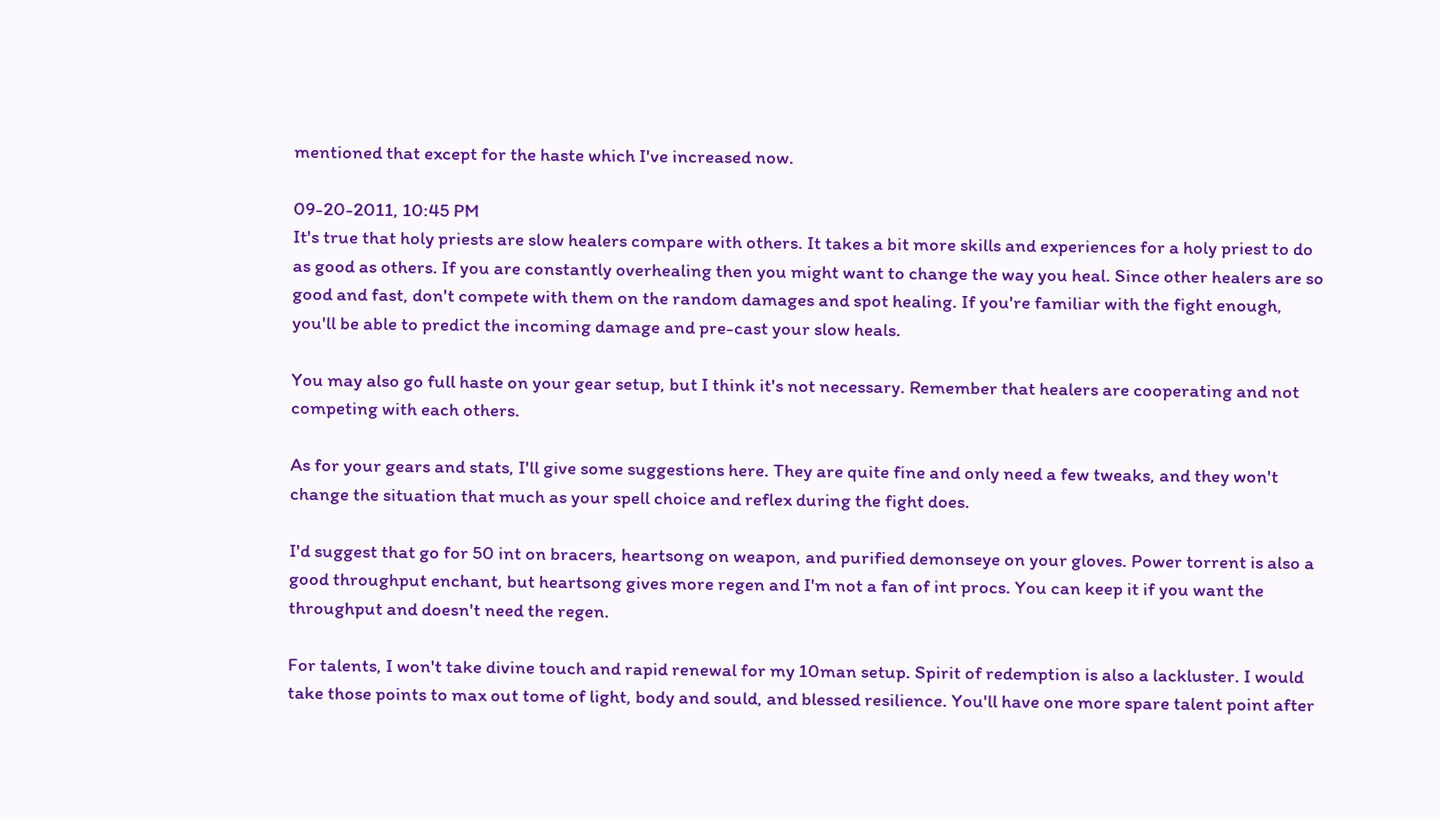mentioned that except for the haste which I've increased now.

09-20-2011, 10:45 PM
It's true that holy priests are slow healers compare with others. It takes a bit more skills and experiences for a holy priest to do as good as others. If you are constantly overhealing then you might want to change the way you heal. Since other healers are so good and fast, don't compete with them on the random damages and spot healing. If you're familiar with the fight enough, you'll be able to predict the incoming damage and pre-cast your slow heals.

You may also go full haste on your gear setup, but I think it's not necessary. Remember that healers are cooperating and not competing with each others.

As for your gears and stats, I'll give some suggestions here. They are quite fine and only need a few tweaks, and they won't change the situation that much as your spell choice and reflex during the fight does.

I'd suggest that go for 50 int on bracers, heartsong on weapon, and purified demonseye on your gloves. Power torrent is also a good throughput enchant, but heartsong gives more regen and I'm not a fan of int procs. You can keep it if you want the throughput and doesn't need the regen.

For talents, I won't take divine touch and rapid renewal for my 10man setup. Spirit of redemption is also a lackluster. I would take those points to max out tome of light, body and sould, and blessed resilience. You'll have one more spare talent point after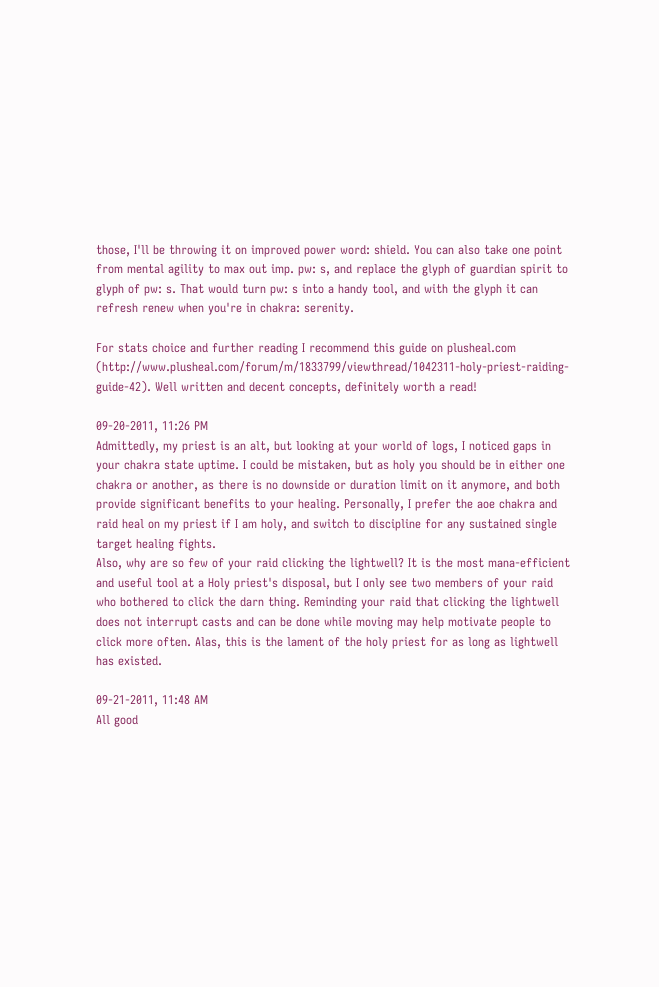those, I'll be throwing it on improved power word: shield. You can also take one point from mental agility to max out imp. pw: s, and replace the glyph of guardian spirit to glyph of pw: s. That would turn pw: s into a handy tool, and with the glyph it can refresh renew when you're in chakra: serenity.

For stats choice and further reading I recommend this guide on plusheal.com (http://www.plusheal.com/forum/m/1833799/viewthread/1042311-holy-priest-raiding-guide-42). Well written and decent concepts, definitely worth a read!

09-20-2011, 11:26 PM
Admittedly, my priest is an alt, but looking at your world of logs, I noticed gaps in your chakra state uptime. I could be mistaken, but as holy you should be in either one chakra or another, as there is no downside or duration limit on it anymore, and both provide significant benefits to your healing. Personally, I prefer the aoe chakra and raid heal on my priest if I am holy, and switch to discipline for any sustained single target healing fights.
Also, why are so few of your raid clicking the lightwell? It is the most mana-efficient and useful tool at a Holy priest's disposal, but I only see two members of your raid who bothered to click the darn thing. Reminding your raid that clicking the lightwell does not interrupt casts and can be done while moving may help motivate people to click more often. Alas, this is the lament of the holy priest for as long as lightwell has existed.

09-21-2011, 11:48 AM
All good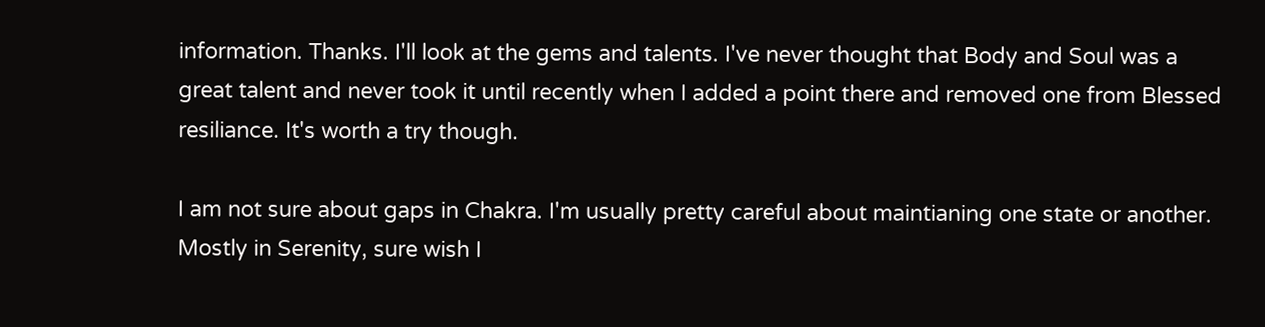information. Thanks. I'll look at the gems and talents. I've never thought that Body and Soul was a great talent and never took it until recently when I added a point there and removed one from Blessed resiliance. It's worth a try though.

I am not sure about gaps in Chakra. I'm usually pretty careful about maintianing one state or another. Mostly in Serenity, sure wish I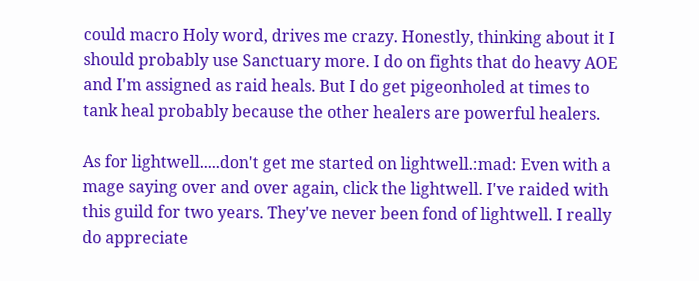could macro Holy word, drives me crazy. Honestly, thinking about it I should probably use Sanctuary more. I do on fights that do heavy AOE and I'm assigned as raid heals. But I do get pigeonholed at times to tank heal probably because the other healers are powerful healers.

As for lightwell.....don't get me started on lightwell.:mad: Even with a mage saying over and over again, click the lightwell. I've raided with this guild for two years. They've never been fond of lightwell. I really do appreciate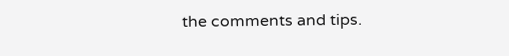the comments and tips.